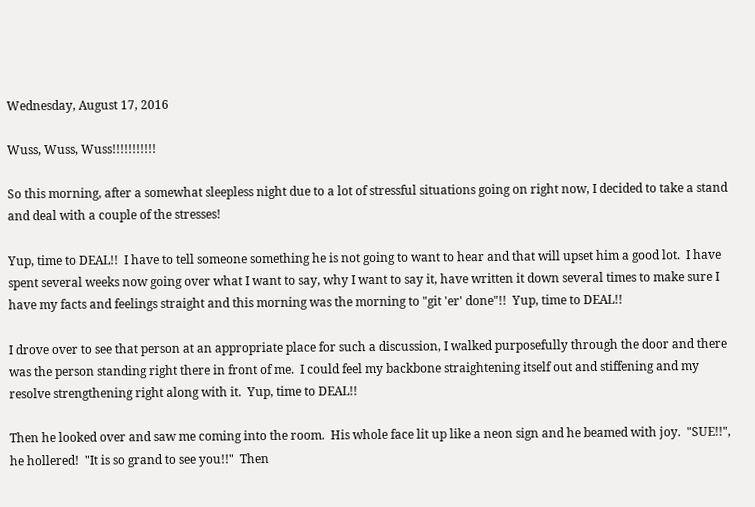Wednesday, August 17, 2016

Wuss, Wuss, Wuss!!!!!!!!!!!

So this morning, after a somewhat sleepless night due to a lot of stressful situations going on right now, I decided to take a stand and deal with a couple of the stresses!

Yup, time to DEAL!!  I have to tell someone something he is not going to want to hear and that will upset him a good lot.  I have spent several weeks now going over what I want to say, why I want to say it, have written it down several times to make sure I have my facts and feelings straight and this morning was the morning to "git 'er' done"!!  Yup, time to DEAL!!

I drove over to see that person at an appropriate place for such a discussion, I walked purposefully through the door and there was the person standing right there in front of me.  I could feel my backbone straightening itself out and stiffening and my resolve strengthening right along with it.  Yup, time to DEAL!!

Then he looked over and saw me coming into the room.  His whole face lit up like a neon sign and he beamed with joy.  "SUE!!", he hollered!  "It is so grand to see you!!"  Then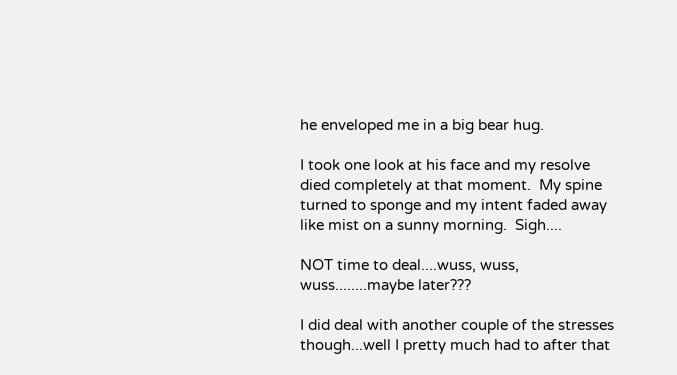he enveloped me in a big bear hug.

I took one look at his face and my resolve died completely at that moment.  My spine turned to sponge and my intent faded away like mist on a sunny morning.  Sigh....

NOT time to deal....wuss, wuss, wuss........maybe later???

I did deal with another couple of the stresses though...well I pretty much had to after that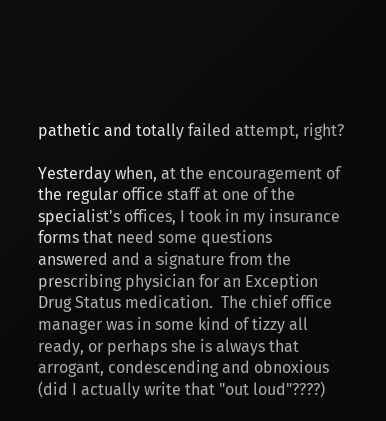pathetic and totally failed attempt, right?

Yesterday when, at the encouragement of the regular office staff at one of the specialist's offices, I took in my insurance forms that need some questions answered and a signature from the prescribing physician for an Exception Drug Status medication.  The chief office manager was in some kind of tizzy all ready, or perhaps she is always that arrogant, condescending and obnoxious (did I actually write that "out loud"????)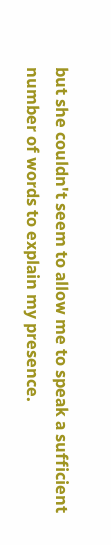but she couldn't seem to allow me to speak a sufficient number of words to explain my presence.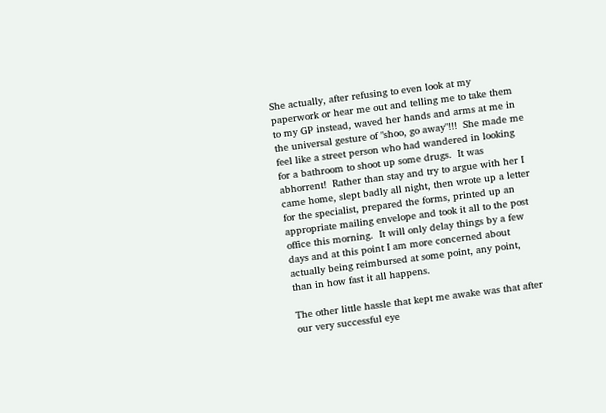She actually, after refusing to even look at my paperwork or hear me out and telling me to take them to my GP instead, waved her hands and arms at me in the universal gesture of "shoo, go away"!!!  She made me feel like a street person who had wandered in looking for a bathroom to shoot up some drugs.  It was abhorrent!  Rather than stay and try to argue with her I came home, slept badly all night, then wrote up a letter for the specialist, prepared the forms, printed up an appropriate mailing envelope and took it all to the post office this morning.  It will only delay things by a few days and at this point I am more concerned about actually being reimbursed at some point, any point, than in how fast it all happens.

The other little hassle that kept me awake was that after our very successful eye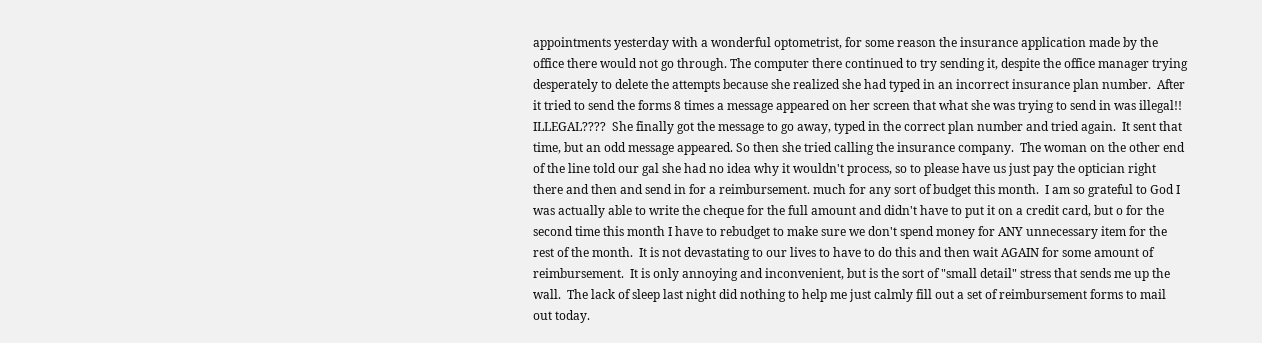appointments yesterday with a wonderful optometrist, for some reason the insurance application made by the office there would not go through. The computer there continued to try sending it, despite the office manager trying desperately to delete the attempts because she realized she had typed in an incorrect insurance plan number.  After it tried to send the forms 8 times a message appeared on her screen that what she was trying to send in was illegal!!  ILLEGAL????  She finally got the message to go away, typed in the correct plan number and tried again.  It sent that time, but an odd message appeared. So then she tried calling the insurance company.  The woman on the other end of the line told our gal she had no idea why it wouldn't process, so to please have us just pay the optician right there and then and send in for a reimbursement. much for any sort of budget this month.  I am so grateful to God I was actually able to write the cheque for the full amount and didn't have to put it on a credit card, but o for the second time this month I have to rebudget to make sure we don't spend money for ANY unnecessary item for the rest of the month.  It is not devastating to our lives to have to do this and then wait AGAIN for some amount of reimbursement.  It is only annoying and inconvenient, but is the sort of "small detail" stress that sends me up the wall.  The lack of sleep last night did nothing to help me just calmly fill out a set of reimbursement forms to mail out today.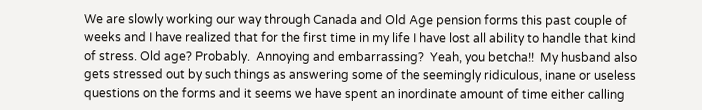We are slowly working our way through Canada and Old Age pension forms this past couple of weeks and I have realized that for the first time in my life I have lost all ability to handle that kind of stress. Old age? Probably.  Annoying and embarrassing?  Yeah, you betcha!!  My husband also gets stressed out by such things as answering some of the seemingly ridiculous, inane or useless questions on the forms and it seems we have spent an inordinate amount of time either calling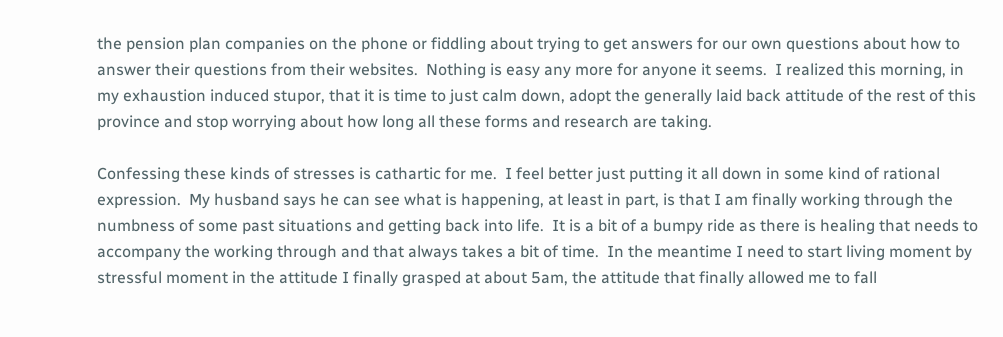the pension plan companies on the phone or fiddling about trying to get answers for our own questions about how to answer their questions from their websites.  Nothing is easy any more for anyone it seems.  I realized this morning, in my exhaustion induced stupor, that it is time to just calm down, adopt the generally laid back attitude of the rest of this province and stop worrying about how long all these forms and research are taking.

Confessing these kinds of stresses is cathartic for me.  I feel better just putting it all down in some kind of rational expression.  My husband says he can see what is happening, at least in part, is that I am finally working through the numbness of some past situations and getting back into life.  It is a bit of a bumpy ride as there is healing that needs to accompany the working through and that always takes a bit of time.  In the meantime I need to start living moment by stressful moment in the attitude I finally grasped at about 5am, the attitude that finally allowed me to fall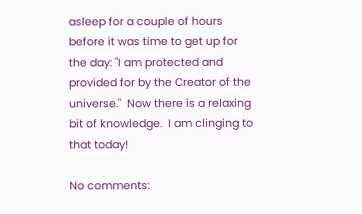asleep for a couple of hours before it was time to get up for the day: "I am protected and provided for by the Creator of the universe."  Now there is a relaxing bit of knowledge.  I am clinging to that today!

No comments: